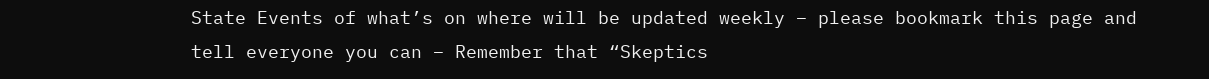State Events of what’s on where will be updated weekly – please bookmark this page and tell everyone you can – Remember that “Skeptics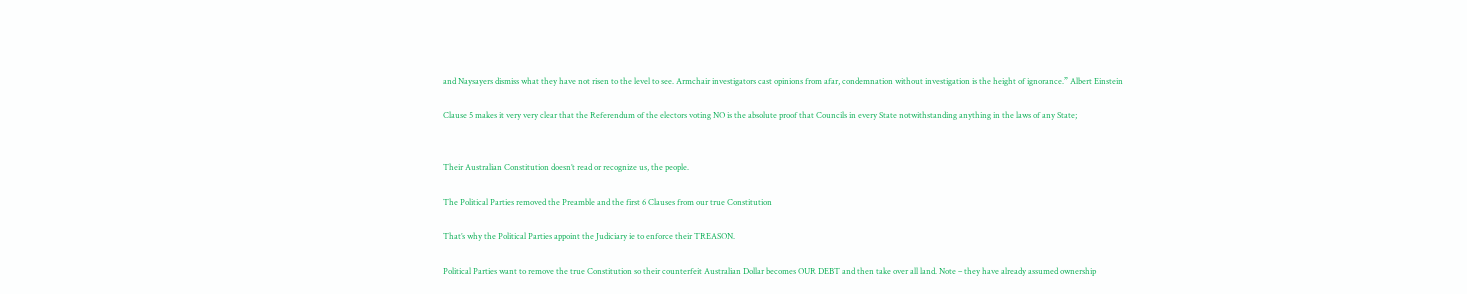and Naysayers dismiss what they have not risen to the level to see. Armchair investigators cast opinions from afar, condemnation without investigation is the height of ignorance.” Albert Einstein

Clause 5 makes it very very clear that the Referendum of the electors voting NO is the absolute proof that Councils in every State notwithstanding anything in the laws of any State;


Their Australian Constitution doesn’t read or recognize us, the people.

The Political Parties removed the Preamble and the first 6 Clauses from our true Constitution

That’s why the Political Parties appoint the Judiciary ie to enforce their TREASON.

Political Parties want to remove the true Constitution so their counterfeit Australian Dollar becomes OUR DEBT and then take over all land. Note – they have already assumed ownership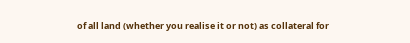of all land (whether you realise it or not) as collateral for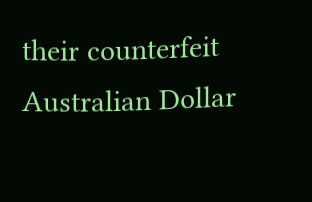their counterfeit Australian Dollar